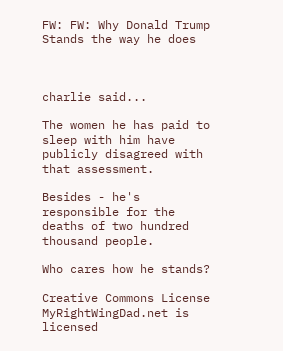FW: FW: Why Donald Trump Stands the way he does



charlie said...

The women he has paid to sleep with him have publicly disagreed with that assessment.

Besides - he's responsible for the deaths of two hundred thousand people.

Who cares how he stands?

Creative Commons License
MyRightWingDad.net is licensed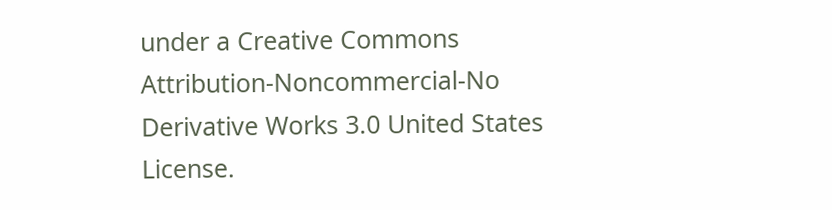under a Creative Commons Attribution-Noncommercial-No Derivative Works 3.0 United States License.